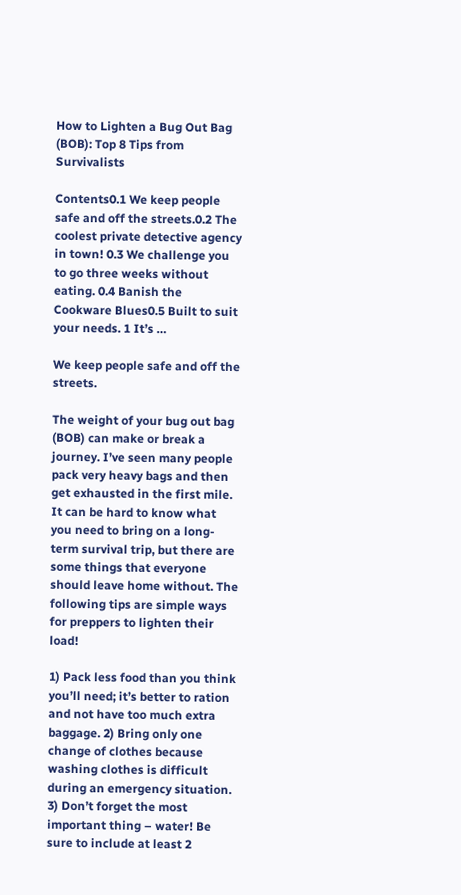How to Lighten a Bug Out Bag (BOB): Top 8 Tips from Survivalists

Contents0.1 We keep people safe and off the streets.0.2 The coolest private detective agency in town! 0.3 We challenge you to go three weeks without eating. 0.4 Banish the Cookware Blues0.5 Built to suit your needs. 1 It’s …

We keep people safe and off the streets.

The weight of your bug out bag (BOB) can make or break a journey. I’ve seen many people pack very heavy bags and then get exhausted in the first mile. It can be hard to know what you need to bring on a long-term survival trip, but there are some things that everyone should leave home without. The following tips are simple ways for preppers to lighten their load!

1) Pack less food than you think you’ll need; it’s better to ration and not have too much extra baggage. 2) Bring only one change of clothes because washing clothes is difficult during an emergency situation. 3) Don’t forget the most important thing – water! Be sure to include at least 2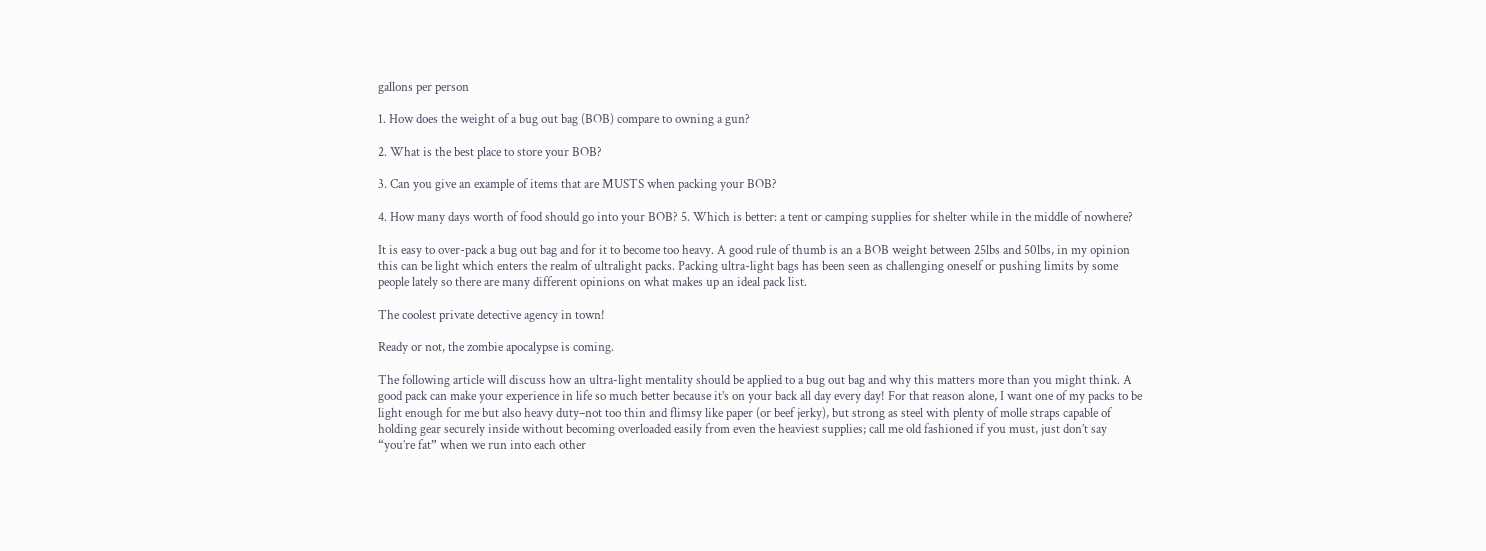gallons per person

1. How does the weight of a bug out bag (BOB) compare to owning a gun?

2. What is the best place to store your BOB?

3. Can you give an example of items that are MUSTS when packing your BOB?

4. How many days worth of food should go into your BOB? 5. Which is better: a tent or camping supplies for shelter while in the middle of nowhere?

It is easy to over-pack a bug out bag and for it to become too heavy. A good rule of thumb is an a BOB weight between 25lbs and 50lbs, in my opinion this can be light which enters the realm of ultralight packs. Packing ultra-light bags has been seen as challenging oneself or pushing limits by some people lately so there are many different opinions on what makes up an ideal pack list.

The coolest private detective agency in town!

Ready or not, the zombie apocalypse is coming.

The following article will discuss how an ultra-light mentality should be applied to a bug out bag and why this matters more than you might think. A good pack can make your experience in life so much better because it’s on your back all day every day! For that reason alone, I want one of my packs to be light enough for me but also heavy duty–not too thin and flimsy like paper (or beef jerky), but strong as steel with plenty of molle straps capable of holding gear securely inside without becoming overloaded easily from even the heaviest supplies; call me old fashioned if you must, just don’t say “you’re fat” when we run into each other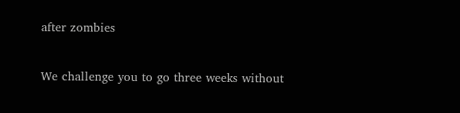after zombies

We challenge you to go three weeks without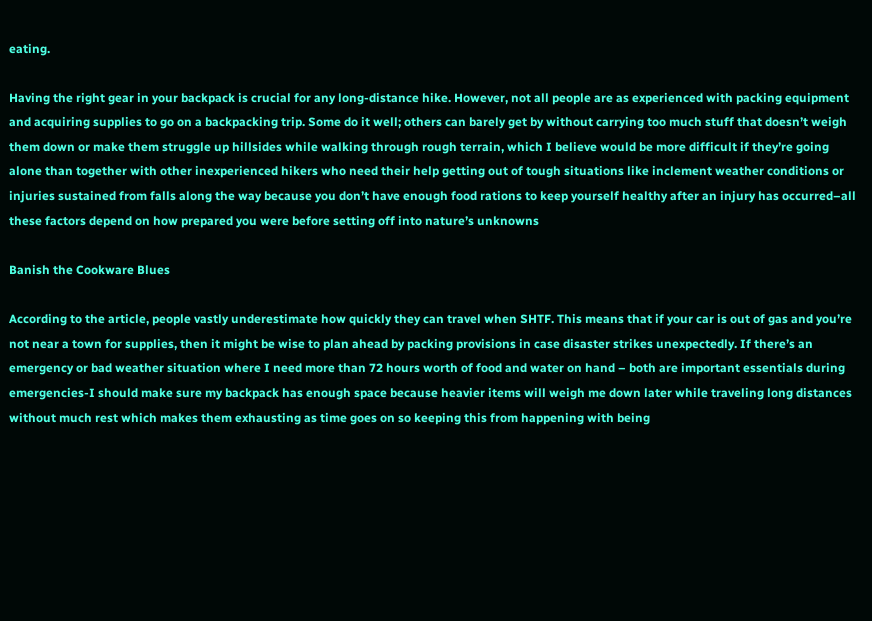eating.

Having the right gear in your backpack is crucial for any long-distance hike. However, not all people are as experienced with packing equipment and acquiring supplies to go on a backpacking trip. Some do it well; others can barely get by without carrying too much stuff that doesn’t weigh them down or make them struggle up hillsides while walking through rough terrain, which I believe would be more difficult if they’re going alone than together with other inexperienced hikers who need their help getting out of tough situations like inclement weather conditions or injuries sustained from falls along the way because you don’t have enough food rations to keep yourself healthy after an injury has occurred–all these factors depend on how prepared you were before setting off into nature’s unknowns

Banish the Cookware Blues

According to the article, people vastly underestimate how quickly they can travel when SHTF. This means that if your car is out of gas and you’re not near a town for supplies, then it might be wise to plan ahead by packing provisions in case disaster strikes unexpectedly. If there’s an emergency or bad weather situation where I need more than 72 hours worth of food and water on hand – both are important essentials during emergencies-I should make sure my backpack has enough space because heavier items will weigh me down later while traveling long distances without much rest which makes them exhausting as time goes on so keeping this from happening with being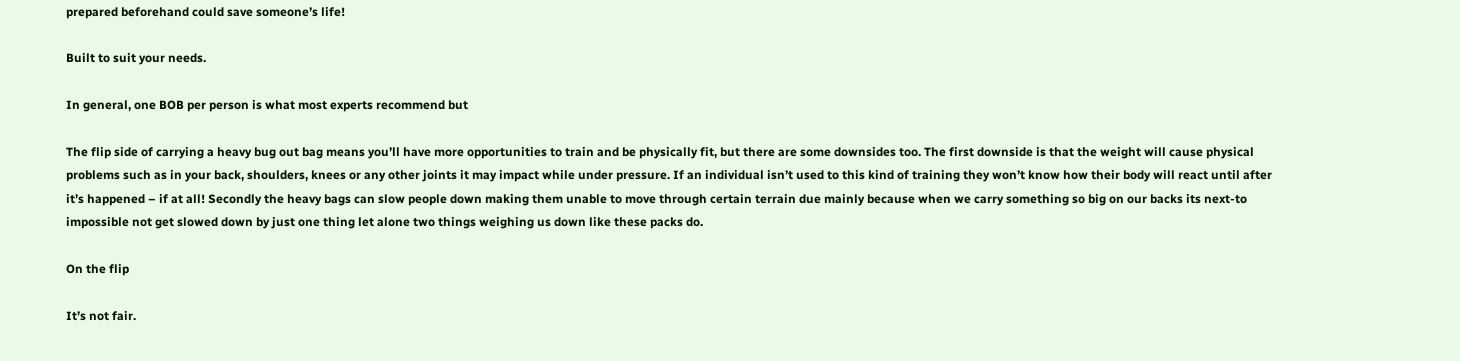prepared beforehand could save someone’s life!

Built to suit your needs.

In general, one BOB per person is what most experts recommend but

The flip side of carrying a heavy bug out bag means you’ll have more opportunities to train and be physically fit, but there are some downsides too. The first downside is that the weight will cause physical problems such as in your back, shoulders, knees or any other joints it may impact while under pressure. If an individual isn’t used to this kind of training they won’t know how their body will react until after it’s happened – if at all! Secondly the heavy bags can slow people down making them unable to move through certain terrain due mainly because when we carry something so big on our backs its next-to impossible not get slowed down by just one thing let alone two things weighing us down like these packs do.

On the flip

It’s not fair.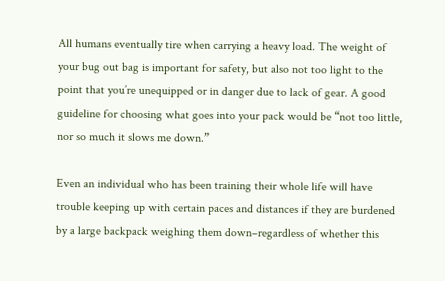All humans eventually tire when carrying a heavy load. The weight of your bug out bag is important for safety, but also not too light to the point that you’re unequipped or in danger due to lack of gear. A good guideline for choosing what goes into your pack would be “not too little, nor so much it slows me down.”

Even an individual who has been training their whole life will have trouble keeping up with certain paces and distances if they are burdened by a large backpack weighing them down–regardless of whether this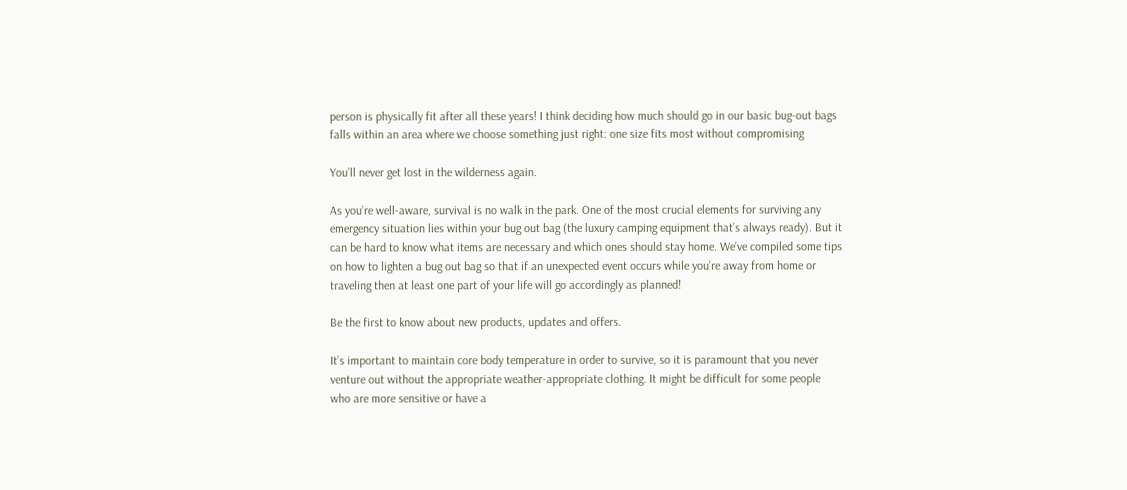person is physically fit after all these years! I think deciding how much should go in our basic bug-out bags falls within an area where we choose something just right: one size fits most without compromising

You’ll never get lost in the wilderness again.

As you’re well-aware, survival is no walk in the park. One of the most crucial elements for surviving any emergency situation lies within your bug out bag (the luxury camping equipment that’s always ready). But it can be hard to know what items are necessary and which ones should stay home. We’ve compiled some tips on how to lighten a bug out bag so that if an unexpected event occurs while you’re away from home or traveling then at least one part of your life will go accordingly as planned!

Be the first to know about new products, updates and offers.

It’s important to maintain core body temperature in order to survive, so it is paramount that you never venture out without the appropriate weather-appropriate clothing. It might be difficult for some people who are more sensitive or have a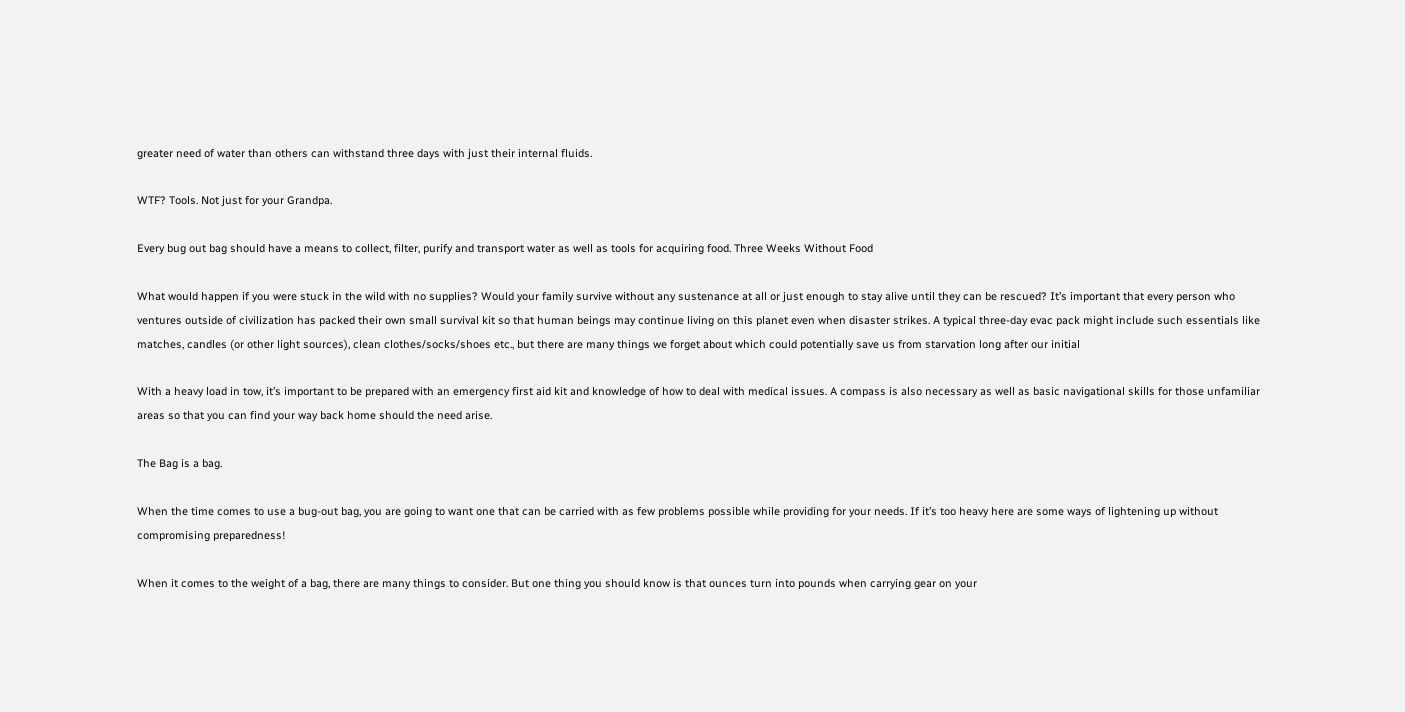greater need of water than others can withstand three days with just their internal fluids.

WTF? Tools. Not just for your Grandpa.

Every bug out bag should have a means to collect, filter, purify and transport water as well as tools for acquiring food. Three Weeks Without Food

What would happen if you were stuck in the wild with no supplies? Would your family survive without any sustenance at all or just enough to stay alive until they can be rescued? It’s important that every person who ventures outside of civilization has packed their own small survival kit so that human beings may continue living on this planet even when disaster strikes. A typical three-day evac pack might include such essentials like matches, candles (or other light sources), clean clothes/socks/shoes etc., but there are many things we forget about which could potentially save us from starvation long after our initial

With a heavy load in tow, it’s important to be prepared with an emergency first aid kit and knowledge of how to deal with medical issues. A compass is also necessary as well as basic navigational skills for those unfamiliar areas so that you can find your way back home should the need arise.

The Bag is a bag.

When the time comes to use a bug-out bag, you are going to want one that can be carried with as few problems possible while providing for your needs. If it’s too heavy here are some ways of lightening up without compromising preparedness!

When it comes to the weight of a bag, there are many things to consider. But one thing you should know is that ounces turn into pounds when carrying gear on your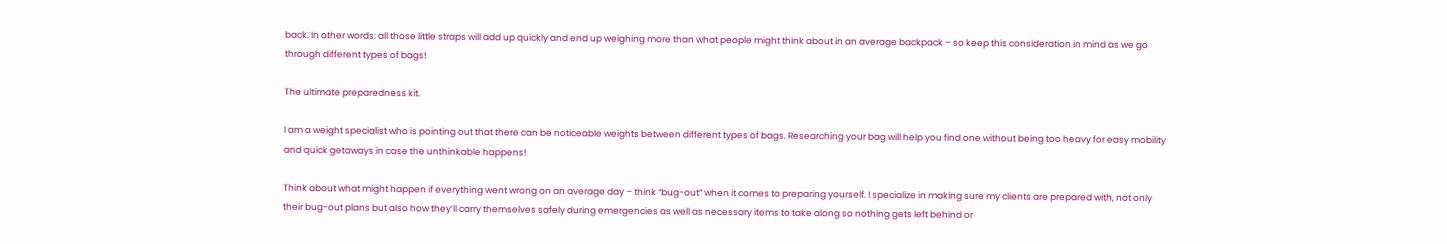back. In other words: all those little straps will add up quickly and end up weighing more than what people might think about in an average backpack – so keep this consideration in mind as we go through different types of bags!

The ultimate preparedness kit.

I am a weight specialist who is pointing out that there can be noticeable weights between different types of bags. Researching your bag will help you find one without being too heavy for easy mobility and quick getaways in case the unthinkable happens!

Think about what might happen if everything went wrong on an average day – think “bug-out” when it comes to preparing yourself. I specialize in making sure my clients are prepared with, not only their bug-out plans but also how they’ll carry themselves safely during emergencies as well as necessary items to take along so nothing gets left behind or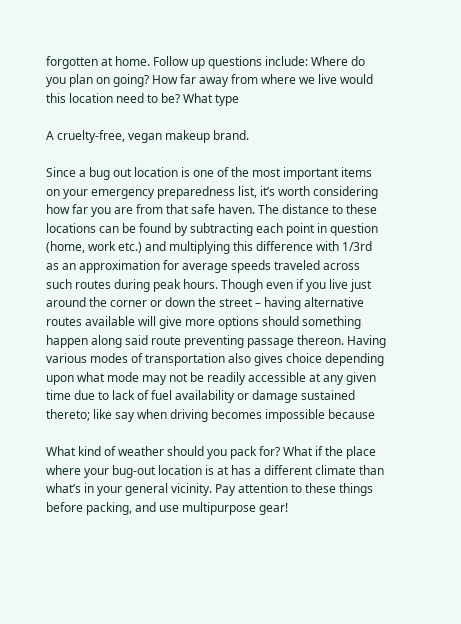forgotten at home. Follow up questions include: Where do you plan on going? How far away from where we live would this location need to be? What type

A cruelty-free, vegan makeup brand.

Since a bug out location is one of the most important items on your emergency preparedness list, it’s worth considering how far you are from that safe haven. The distance to these locations can be found by subtracting each point in question (home, work etc.) and multiplying this difference with 1/3rd as an approximation for average speeds traveled across such routes during peak hours. Though even if you live just around the corner or down the street – having alternative routes available will give more options should something happen along said route preventing passage thereon. Having various modes of transportation also gives choice depending upon what mode may not be readily accessible at any given time due to lack of fuel availability or damage sustained thereto; like say when driving becomes impossible because

What kind of weather should you pack for? What if the place where your bug-out location is at has a different climate than what’s in your general vicinity. Pay attention to these things before packing, and use multipurpose gear!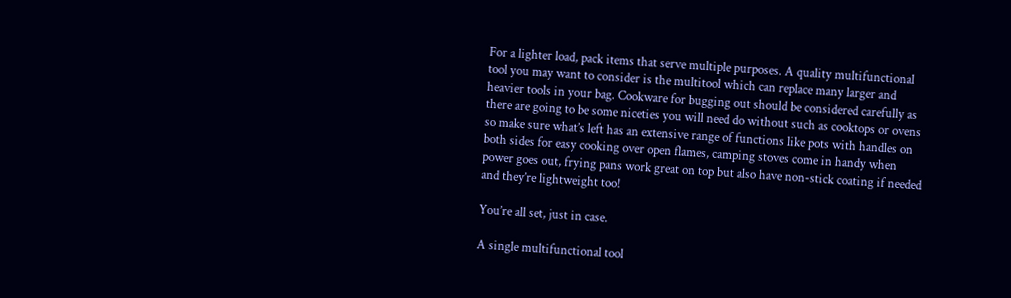For a lighter load, pack items that serve multiple purposes. A quality multifunctional tool you may want to consider is the multitool which can replace many larger and heavier tools in your bag. Cookware for bugging out should be considered carefully as there are going to be some niceties you will need do without such as cooktops or ovens so make sure what’s left has an extensive range of functions like pots with handles on both sides for easy cooking over open flames, camping stoves come in handy when power goes out, frying pans work great on top but also have non-stick coating if needed and they’re lightweight too!

You’re all set, just in case.

A single multifunctional tool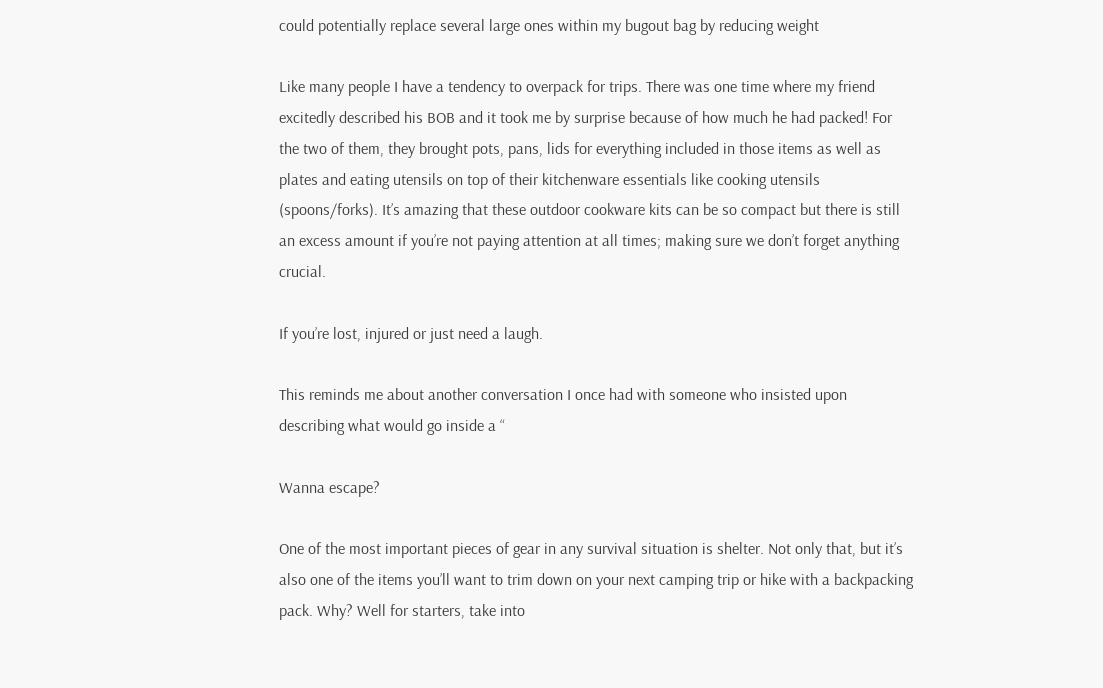could potentially replace several large ones within my bugout bag by reducing weight

Like many people I have a tendency to overpack for trips. There was one time where my friend excitedly described his BOB and it took me by surprise because of how much he had packed! For the two of them, they brought pots, pans, lids for everything included in those items as well as plates and eating utensils on top of their kitchenware essentials like cooking utensils (spoons/forks). It’s amazing that these outdoor cookware kits can be so compact but there is still an excess amount if you’re not paying attention at all times; making sure we don’t forget anything crucial.

If you’re lost, injured or just need a laugh.

This reminds me about another conversation I once had with someone who insisted upon describing what would go inside a “

Wanna escape?

One of the most important pieces of gear in any survival situation is shelter. Not only that, but it’s also one of the items you’ll want to trim down on your next camping trip or hike with a backpacking pack. Why? Well for starters, take into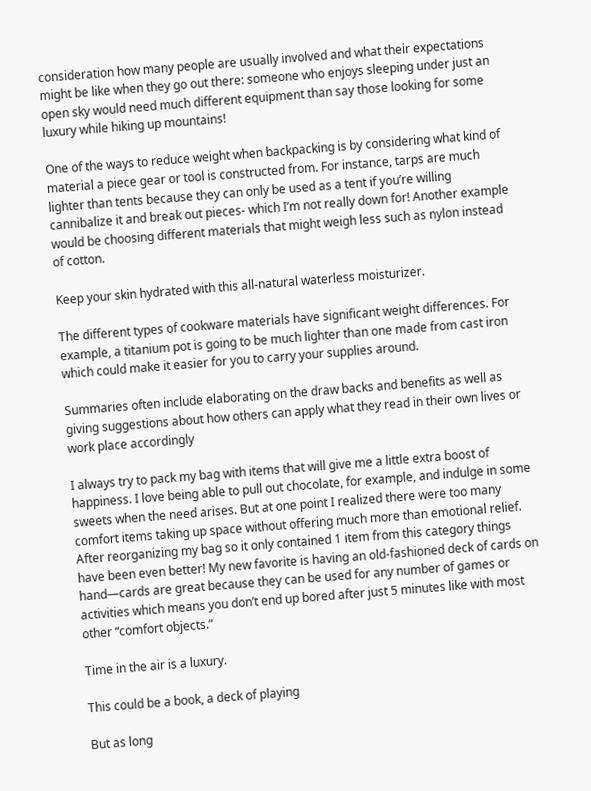consideration how many people are usually involved and what their expectations might be like when they go out there: someone who enjoys sleeping under just an open sky would need much different equipment than say those looking for some luxury while hiking up mountains!

One of the ways to reduce weight when backpacking is by considering what kind of material a piece gear or tool is constructed from. For instance, tarps are much lighter than tents because they can only be used as a tent if you’re willing cannibalize it and break out pieces- which I’m not really down for! Another example would be choosing different materials that might weigh less such as nylon instead of cotton.

Keep your skin hydrated with this all-natural waterless moisturizer.

The different types of cookware materials have significant weight differences. For example, a titanium pot is going to be much lighter than one made from cast iron which could make it easier for you to carry your supplies around.

Summaries often include elaborating on the draw backs and benefits as well as giving suggestions about how others can apply what they read in their own lives or work place accordingly

I always try to pack my bag with items that will give me a little extra boost of happiness. I love being able to pull out chocolate, for example, and indulge in some sweets when the need arises. But at one point I realized there were too many comfort items taking up space without offering much more than emotional relief. After reorganizing my bag so it only contained 1 item from this category things have been even better! My new favorite is having an old-fashioned deck of cards on hand—cards are great because they can be used for any number of games or activities which means you don’t end up bored after just 5 minutes like with most other “comfort objects.”

Time in the air is a luxury.

This could be a book, a deck of playing

But as long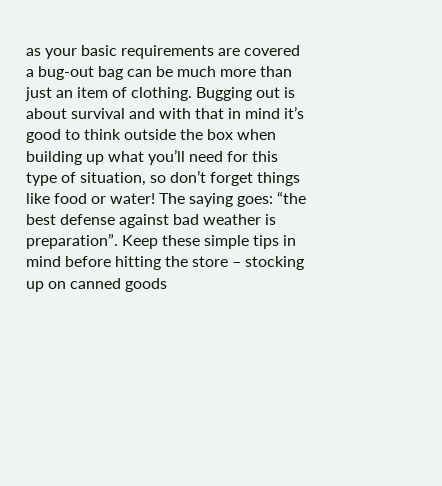as your basic requirements are covered a bug-out bag can be much more than just an item of clothing. Bugging out is about survival and with that in mind it’s good to think outside the box when building up what you’ll need for this type of situation, so don’t forget things like food or water! The saying goes: “the best defense against bad weather is preparation”. Keep these simple tips in mind before hitting the store – stocking up on canned goods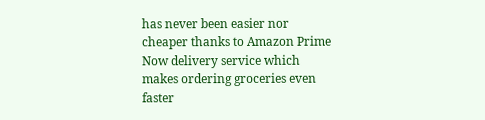has never been easier nor cheaper thanks to Amazon Prime Now delivery service which makes ordering groceries even faster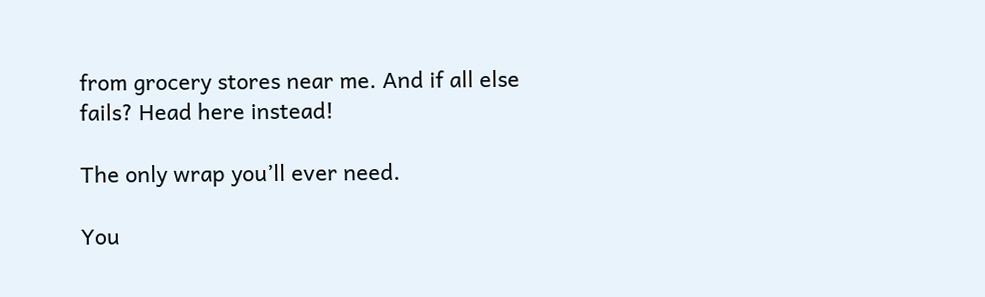from grocery stores near me. And if all else fails? Head here instead!

The only wrap you’ll ever need.

You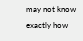may not know exactly how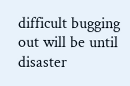difficult bugging out will be until disaster